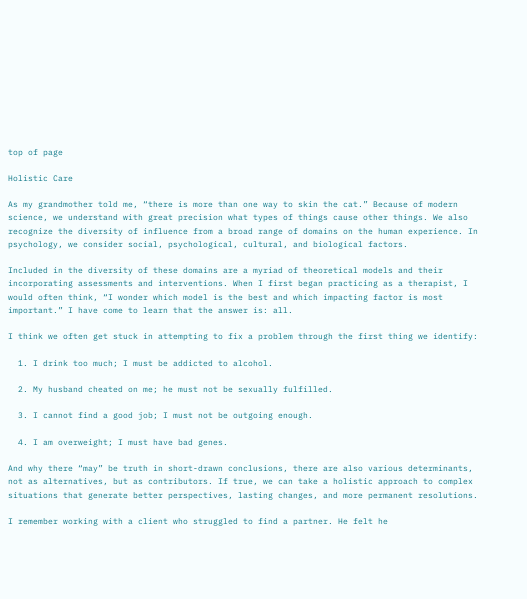top of page

Holistic Care

As my grandmother told me, “there is more than one way to skin the cat.” Because of modern science, we understand with great precision what types of things cause other things. We also recognize the diversity of influence from a broad range of domains on the human experience. In psychology, we consider social, psychological, cultural, and biological factors.

Included in the diversity of these domains are a myriad of theoretical models and their incorporating assessments and interventions. When I first began practicing as a therapist, I would often think, “I wonder which model is the best and which impacting factor is most important.” I have come to learn that the answer is: all.

I think we often get stuck in attempting to fix a problem through the first thing we identify:

  1. I drink too much; I must be addicted to alcohol.

  2. My husband cheated on me; he must not be sexually fulfilled.

  3. I cannot find a good job; I must not be outgoing enough.

  4. I am overweight; I must have bad genes.

And why there “may” be truth in short-drawn conclusions, there are also various determinants, not as alternatives, but as contributors. If true, we can take a holistic approach to complex situations that generate better perspectives, lasting changes, and more permanent resolutions.

I remember working with a client who struggled to find a partner. He felt he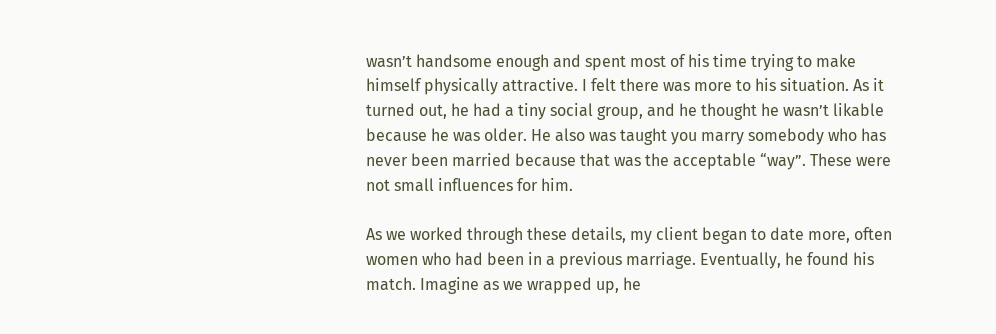wasn’t handsome enough and spent most of his time trying to make himself physically attractive. I felt there was more to his situation. As it turned out, he had a tiny social group, and he thought he wasn’t likable because he was older. He also was taught you marry somebody who has never been married because that was the acceptable “way”. These were not small influences for him.

As we worked through these details, my client began to date more, often women who had been in a previous marriage. Eventually, he found his match. Imagine as we wrapped up, he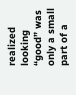realized looking “good” was only a small part of a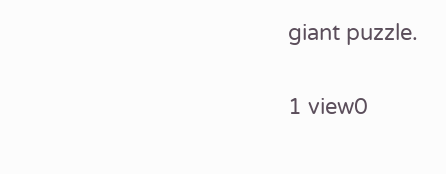giant puzzle.

1 view0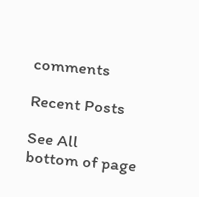comments

Recent Posts

See All
bottom of page